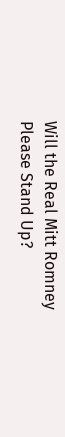Will the Real Mitt Romney Please Stand Up?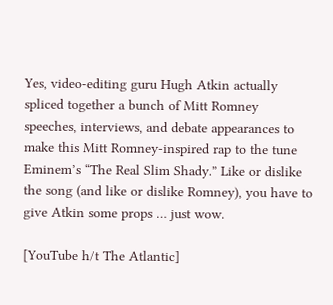Yes, video-editing guru Hugh Atkin actually spliced together a bunch of Mitt Romney speeches, interviews, and debate appearances to make this Mitt Romney-inspired rap to the tune Eminem’s “The Real Slim Shady.” Like or dislike the song (and like or dislike Romney), you have to give Atkin some props … just wow.

[YouTube h/t The Atlantic]